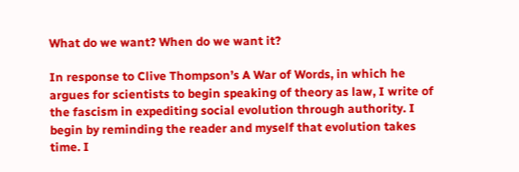What do we want? When do we want it?

In response to Clive Thompson’s A War of Words, in which he argues for scientists to begin speaking of theory as law, I write of the fascism in expediting social evolution through authority. I begin by reminding the reader and myself that evolution takes time. I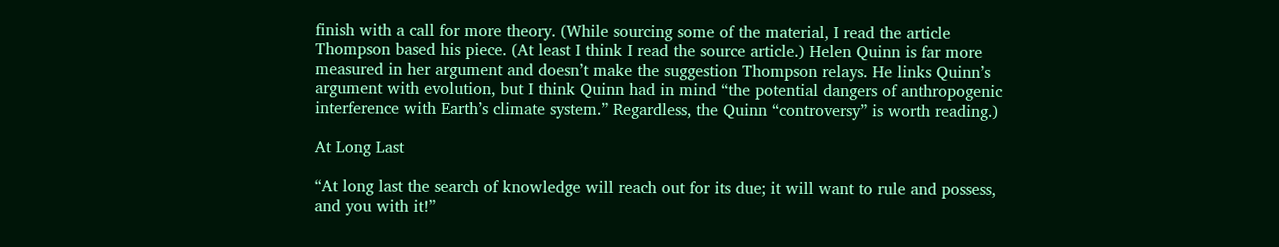finish with a call for more theory. (While sourcing some of the material, I read the article Thompson based his piece. (At least I think I read the source article.) Helen Quinn is far more measured in her argument and doesn’t make the suggestion Thompson relays. He links Quinn’s argument with evolution, but I think Quinn had in mind “the potential dangers of anthropogenic interference with Earth’s climate system.” Regardless, the Quinn “controversy” is worth reading.)

At Long Last

“At long last the search of knowledge will reach out for its due; it will want to rule and possess, and you with it!”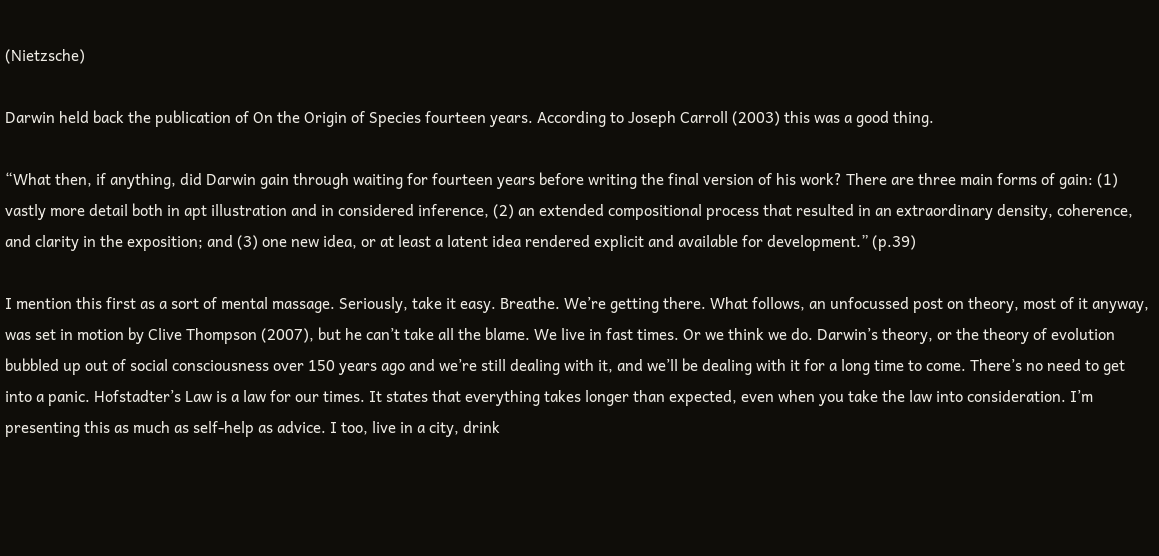(Nietzsche)

Darwin held back the publication of On the Origin of Species fourteen years. According to Joseph Carroll (2003) this was a good thing.

“What then, if anything, did Darwin gain through waiting for fourteen years before writing the final version of his work? There are three main forms of gain: (1) vastly more detail both in apt illustration and in considered inference, (2) an extended compositional process that resulted in an extraordinary density, coherence, and clarity in the exposition; and (3) one new idea, or at least a latent idea rendered explicit and available for development.” (p.39)

I mention this first as a sort of mental massage. Seriously, take it easy. Breathe. We’re getting there. What follows, an unfocussed post on theory, most of it anyway, was set in motion by Clive Thompson (2007), but he can’t take all the blame. We live in fast times. Or we think we do. Darwin’s theory, or the theory of evolution bubbled up out of social consciousness over 150 years ago and we’re still dealing with it, and we’ll be dealing with it for a long time to come. There’s no need to get into a panic. Hofstadter’s Law is a law for our times. It states that everything takes longer than expected, even when you take the law into consideration. I’m presenting this as much as self-help as advice. I too, live in a city, drink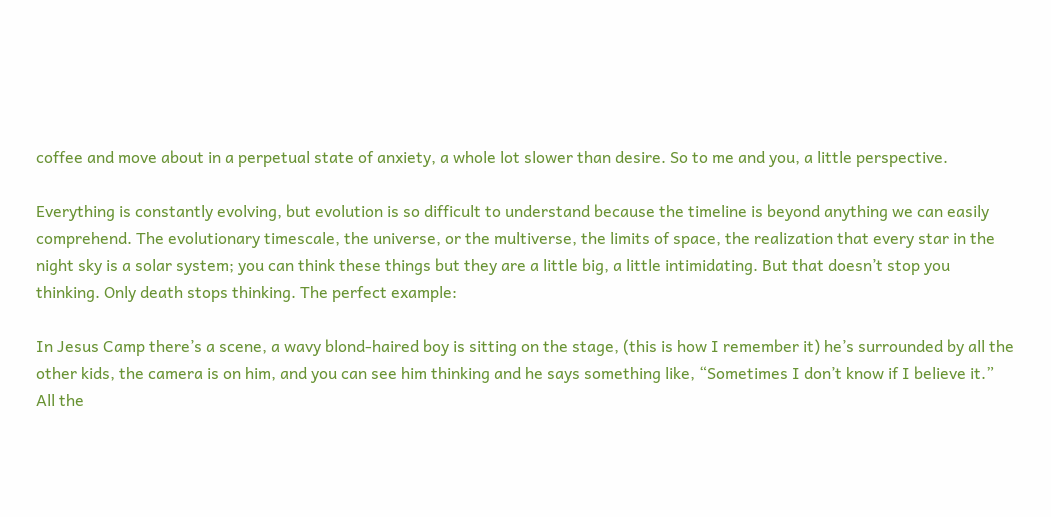coffee and move about in a perpetual state of anxiety, a whole lot slower than desire. So to me and you, a little perspective.

Everything is constantly evolving, but evolution is so difficult to understand because the timeline is beyond anything we can easily comprehend. The evolutionary timescale, the universe, or the multiverse, the limits of space, the realization that every star in the night sky is a solar system; you can think these things but they are a little big, a little intimidating. But that doesn’t stop you thinking. Only death stops thinking. The perfect example:

In Jesus Camp there’s a scene, a wavy blond-haired boy is sitting on the stage, (this is how I remember it) he’s surrounded by all the other kids, the camera is on him, and you can see him thinking and he says something like, “Sometimes I don’t know if I believe it.” All the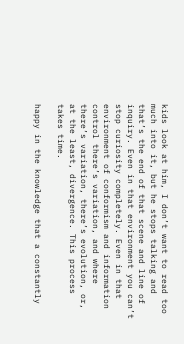kids look at him, I don’t want to read too much into it, but he stops talking and that’s the end of that scene and line of inquiry. Even in that environment you can’t stop curiosity completely. Even in that environment of conformism and information control there’s variation, and where there’s variation, there’s evolution, or, at the least, divergence. This process takes time.

happy in the knowledge that a constantly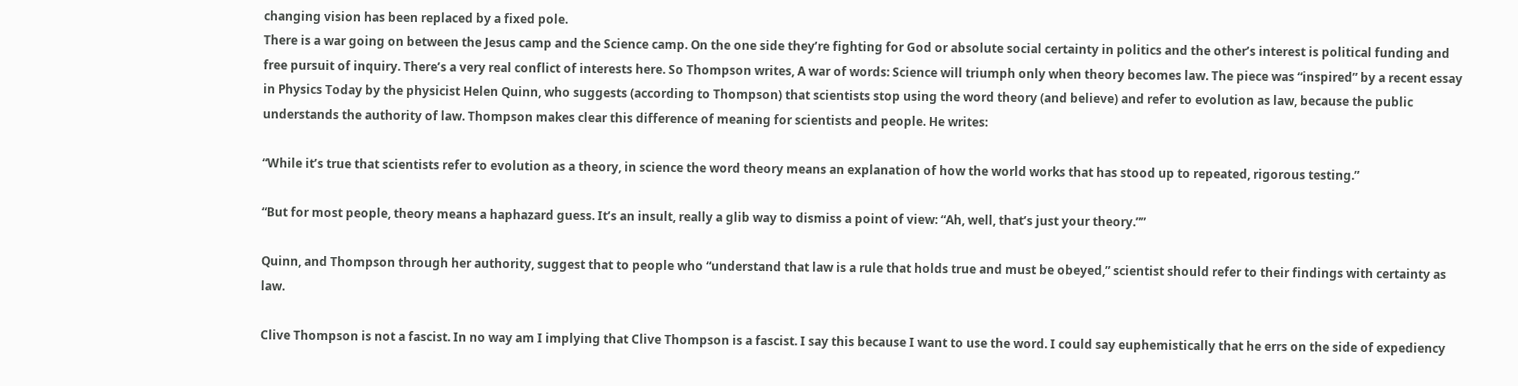changing vision has been replaced by a fixed pole.
There is a war going on between the Jesus camp and the Science camp. On the one side they’re fighting for God or absolute social certainty in politics and the other’s interest is political funding and free pursuit of inquiry. There’s a very real conflict of interests here. So Thompson writes, A war of words: Science will triumph only when theory becomes law. The piece was “inspired” by a recent essay in Physics Today by the physicist Helen Quinn, who suggests (according to Thompson) that scientists stop using the word theory (and believe) and refer to evolution as law, because the public understands the authority of law. Thompson makes clear this difference of meaning for scientists and people. He writes:

“While it’s true that scientists refer to evolution as a theory, in science the word theory means an explanation of how the world works that has stood up to repeated, rigorous testing.”

“But for most people, theory means a haphazard guess. It’s an insult, really a glib way to dismiss a point of view: “Ah, well, that’s just your theory.””

Quinn, and Thompson through her authority, suggest that to people who “understand that law is a rule that holds true and must be obeyed,” scientist should refer to their findings with certainty as law.

Clive Thompson is not a fascist. In no way am I implying that Clive Thompson is a fascist. I say this because I want to use the word. I could say euphemistically that he errs on the side of expediency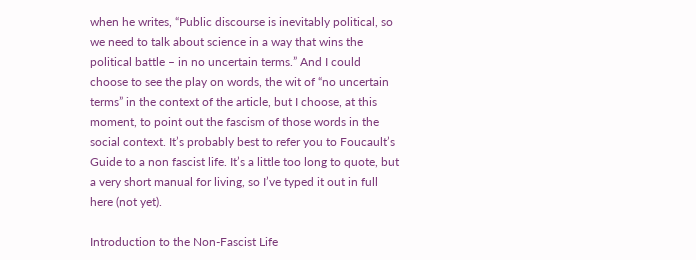when he writes, “Public discourse is inevitably political, so we need to talk about science in a way that wins the political battle – in no uncertain terms.” And I could choose to see the play on words, the wit of “no uncertain terms” in the context of the article, but I choose, at this moment, to point out the fascism of those words in the social context. It’s probably best to refer you to Foucault’s Guide to a non fascist life. It’s a little too long to quote, but a very short manual for living, so I’ve typed it out in full here (not yet).

Introduction to the Non-Fascist Life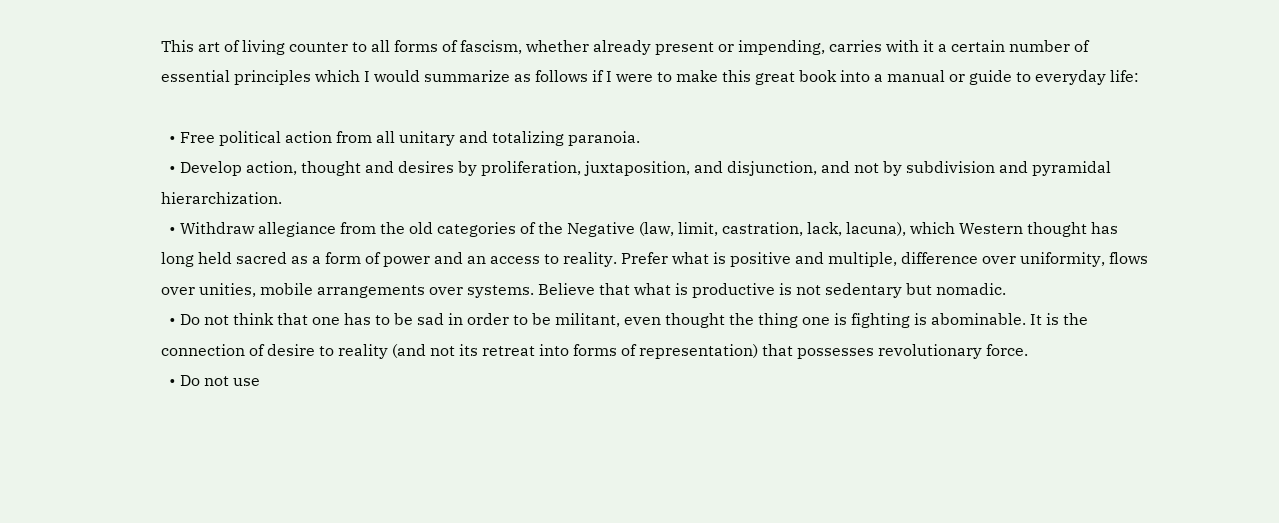This art of living counter to all forms of fascism, whether already present or impending, carries with it a certain number of essential principles which I would summarize as follows if I were to make this great book into a manual or guide to everyday life:

  • Free political action from all unitary and totalizing paranoia.
  • Develop action, thought and desires by proliferation, juxtaposition, and disjunction, and not by subdivision and pyramidal hierarchization.
  • Withdraw allegiance from the old categories of the Negative (law, limit, castration, lack, lacuna), which Western thought has long held sacred as a form of power and an access to reality. Prefer what is positive and multiple, difference over uniformity, flows over unities, mobile arrangements over systems. Believe that what is productive is not sedentary but nomadic.
  • Do not think that one has to be sad in order to be militant, even thought the thing one is fighting is abominable. It is the connection of desire to reality (and not its retreat into forms of representation) that possesses revolutionary force.
  • Do not use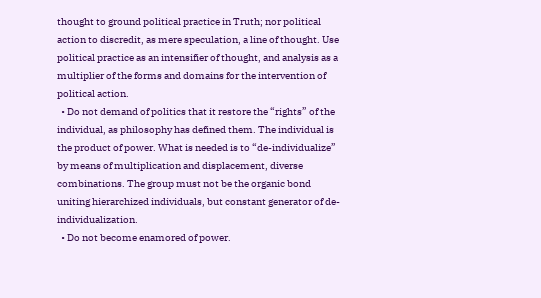thought to ground political practice in Truth; nor political action to discredit, as mere speculation, a line of thought. Use political practice as an intensifier of thought, and analysis as a multiplier of the forms and domains for the intervention of political action.
  • Do not demand of politics that it restore the “rights” of the individual, as philosophy has defined them. The individual is the product of power. What is needed is to “de-individualize” by means of multiplication and displacement, diverse combinations. The group must not be the organic bond uniting hierarchized individuals, but constant generator of de-individualization.
  • Do not become enamored of power.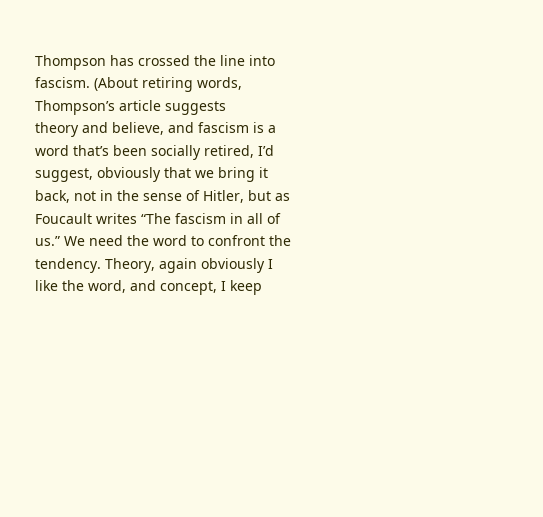Thompson has crossed the line into fascism. (About retiring words, Thompson’s article suggests
theory and believe, and fascism is a word that’s been socially retired, I’d suggest, obviously that we bring it back, not in the sense of Hitler, but as Foucault writes “The fascism in all of us.” We need the word to confront the tendency. Theory, again obviously I like the word, and concept, I keep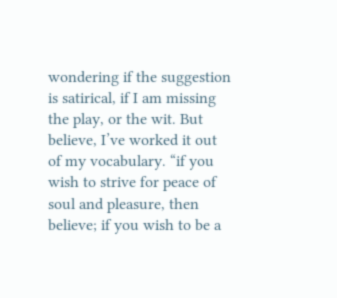wondering if the suggestion is satirical, if I am missing the play, or the wit. But believe, I’ve worked it out of my vocabulary. “if you wish to strive for peace of soul and pleasure, then believe; if you wish to be a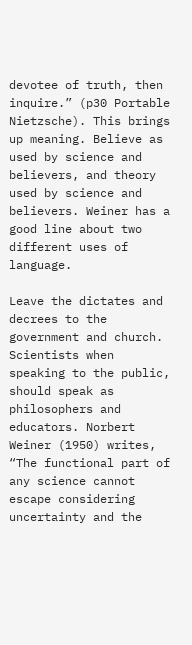devotee of truth, then inquire.” (p30 Portable Nietzsche). This brings up meaning. Believe as used by science and believers, and theory used by science and believers. Weiner has a good line about two different uses of language.

Leave the dictates and decrees to the government and church. Scientists when speaking to the public, should speak as philosophers and educators. Norbert Weiner (1950) writes, “The functional part of any science cannot escape considering uncertainty and the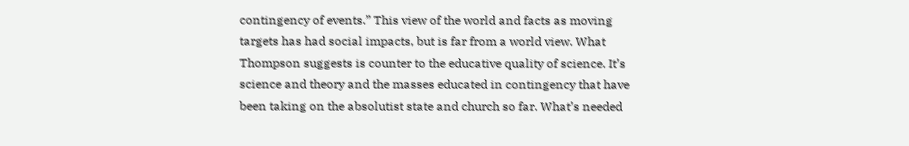contingency of events.” This view of the world and facts as moving targets has had social impacts, but is far from a world view. What Thompson suggests is counter to the educative quality of science. It’s science and theory and the masses educated in contingency that have been taking on the absolutist state and church so far. What’s needed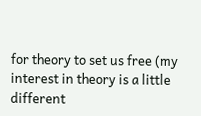for theory to set us free (my interest in theory is a little different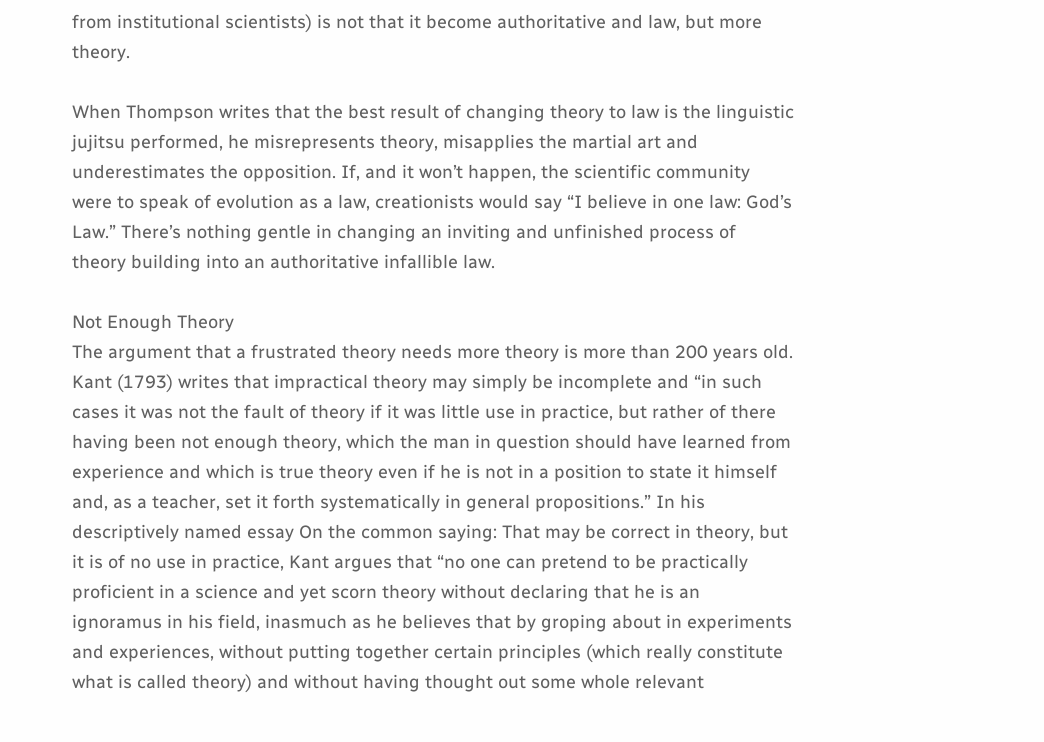from institutional scientists) is not that it become authoritative and law, but more theory.

When Thompson writes that the best result of changing theory to law is the linguistic jujitsu performed, he misrepresents theory, misapplies the martial art and underestimates the opposition. If, and it won’t happen, the scientific community were to speak of evolution as a law, creationists would say “I believe in one law: God’s Law.” There’s nothing gentle in changing an inviting and unfinished process of theory building into an authoritative infallible law.

Not Enough Theory
The argument that a frustrated theory needs more theory is more than 200 years old. Kant (1793) writes that impractical theory may simply be incomplete and “in such cases it was not the fault of theory if it was little use in practice, but rather of there having been not enough theory, which the man in question should have learned from experience and which is true theory even if he is not in a position to state it himself and, as a teacher, set it forth systematically in general propositions.” In his descriptively named essay On the common saying: That may be correct in theory, but it is of no use in practice, Kant argues that “no one can pretend to be practically proficient in a science and yet scorn theory without declaring that he is an ignoramus in his field, inasmuch as he believes that by groping about in experiments and experiences, without putting together certain principles (which really constitute what is called theory) and without having thought out some whole relevant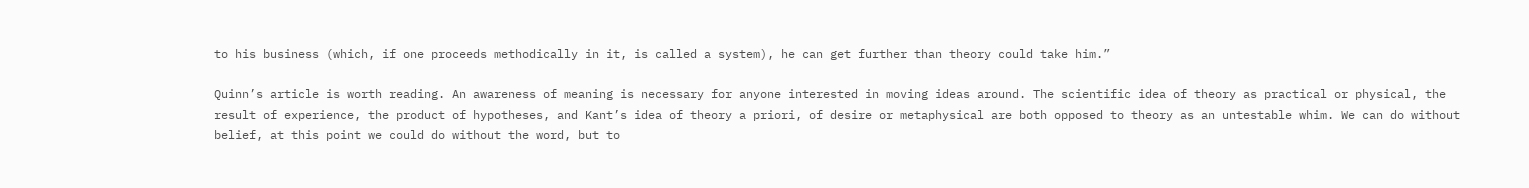to his business (which, if one proceeds methodically in it, is called a system), he can get further than theory could take him.”

Quinn’s article is worth reading. An awareness of meaning is necessary for anyone interested in moving ideas around. The scientific idea of theory as practical or physical, the result of experience, the product of hypotheses, and Kant’s idea of theory a priori, of desire or metaphysical are both opposed to theory as an untestable whim. We can do without belief, at this point we could do without the word, but to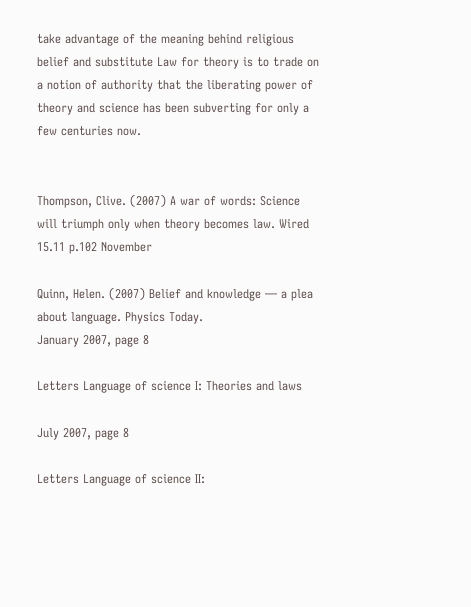take advantage of the meaning behind religious belief and substitute Law for theory is to trade on a notion of authority that the liberating power of theory and science has been subverting for only a few centuries now.


Thompson, Clive. (2007) A war of words: Science will triumph only when theory becomes law. Wired 15.11 p.102 November

Quinn, Helen. (2007) Belief and knowledge — a plea about language. Physics Today.
January 2007, page 8

Letters Language of science I: Theories and laws

July 2007, page 8

Letters Language of science II: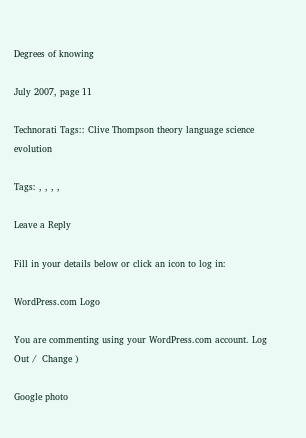Degrees of knowing

July 2007, page 11

Technorati Tags:: Clive Thompson theory language science evolution

Tags: , , , ,

Leave a Reply

Fill in your details below or click an icon to log in:

WordPress.com Logo

You are commenting using your WordPress.com account. Log Out /  Change )

Google photo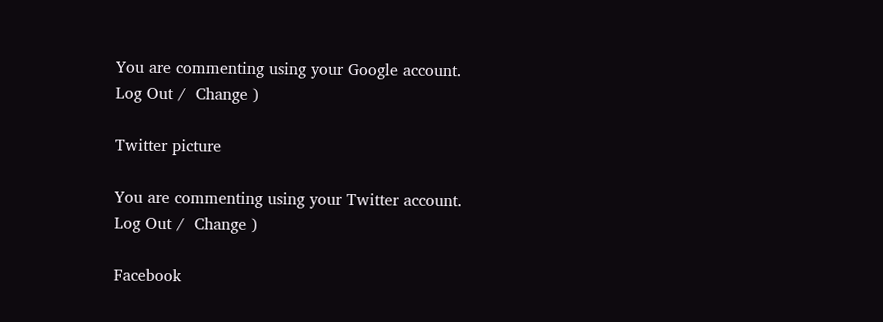You are commenting using your Google account. Log Out /  Change )

Twitter picture

You are commenting using your Twitter account. Log Out /  Change )

Facebook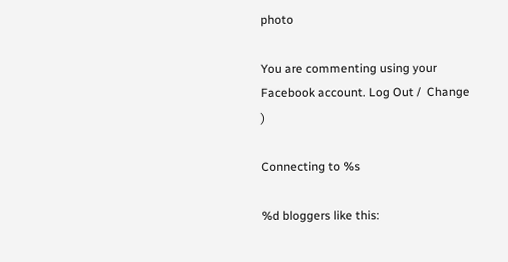photo

You are commenting using your Facebook account. Log Out /  Change )

Connecting to %s

%d bloggers like this: